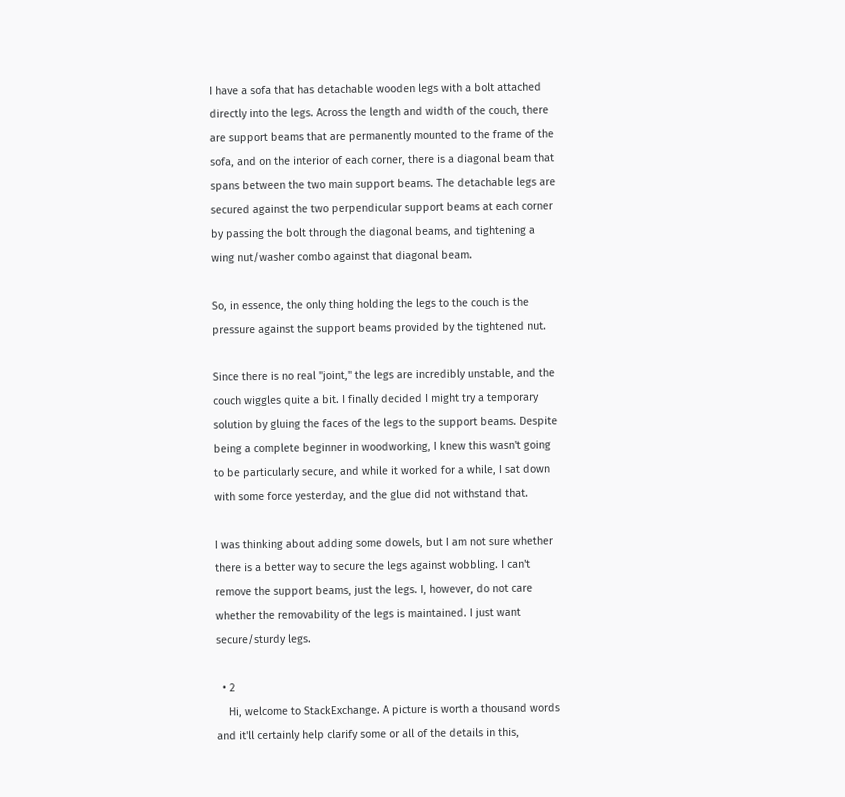I have a sofa that has detachable wooden legs with a bolt attached directly into the legs. Across the length and width of the couch, there are support beams that are permanently mounted to the frame of the sofa, and on the interior of each corner, there is a diagonal beam that spans between the two main support beams. The detachable legs are secured against the two perpendicular support beams at each corner by passing the bolt through the diagonal beams, and tightening a wing nut/washer combo against that diagonal beam.

So, in essence, the only thing holding the legs to the couch is the pressure against the support beams provided by the tightened nut.

Since there is no real "joint," the legs are incredibly unstable, and the couch wiggles quite a bit. I finally decided I might try a temporary solution by gluing the faces of the legs to the support beams. Despite being a complete beginner in woodworking, I knew this wasn't going to be particularly secure, and while it worked for a while, I sat down with some force yesterday, and the glue did not withstand that.

I was thinking about adding some dowels, but I am not sure whether there is a better way to secure the legs against wobbling. I can't remove the support beams, just the legs. I, however, do not care whether the removability of the legs is maintained. I just want secure/sturdy legs.

  • 2
    Hi, welcome to StackExchange. A picture is worth a thousand words and it'll certainly help clarify some or all of the details in this,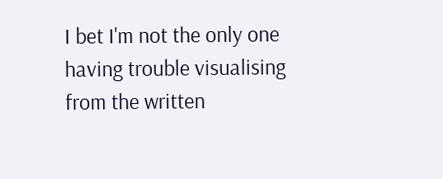I bet I'm not the only one having trouble visualising from the written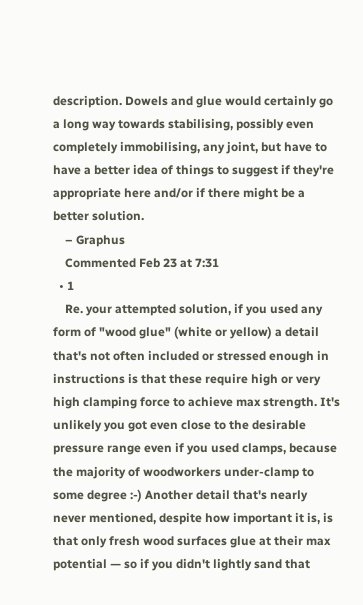description. Dowels and glue would certainly go a long way towards stabilising, possibly even completely immobilising, any joint, but have to have a better idea of things to suggest if they're appropriate here and/or if there might be a better solution.
    – Graphus
    Commented Feb 23 at 7:31
  • 1
    Re. your attempted solution, if you used any form of "wood glue" (white or yellow) a detail that's not often included or stressed enough in instructions is that these require high or very high clamping force to achieve max strength. It's unlikely you got even close to the desirable pressure range even if you used clamps, because the majority of woodworkers under-clamp to some degree :-) Another detail that's nearly never mentioned, despite how important it is, is that only fresh wood surfaces glue at their max potential — so if you didn't lightly sand that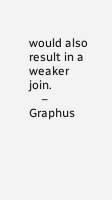would also result in a weaker join.
    – Graphus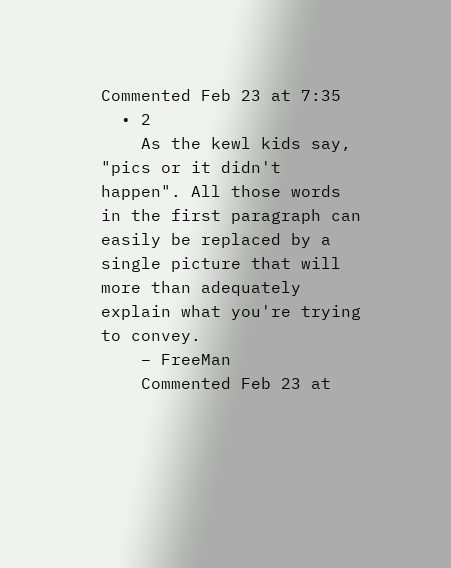Commented Feb 23 at 7:35
  • 2
    As the kewl kids say, "pics or it didn't happen". All those words in the first paragraph can easily be replaced by a single picture that will more than adequately explain what you're trying to convey.
    – FreeMan
    Commented Feb 23 at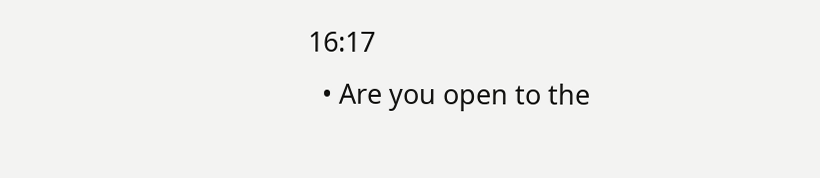16:17
  • Are you open to the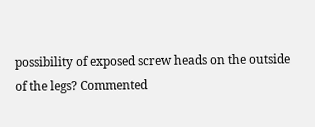possibility of exposed screw heads on the outside of the legs? Commented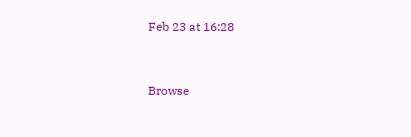Feb 23 at 16:28


Browse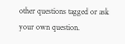other questions tagged or ask your own question.